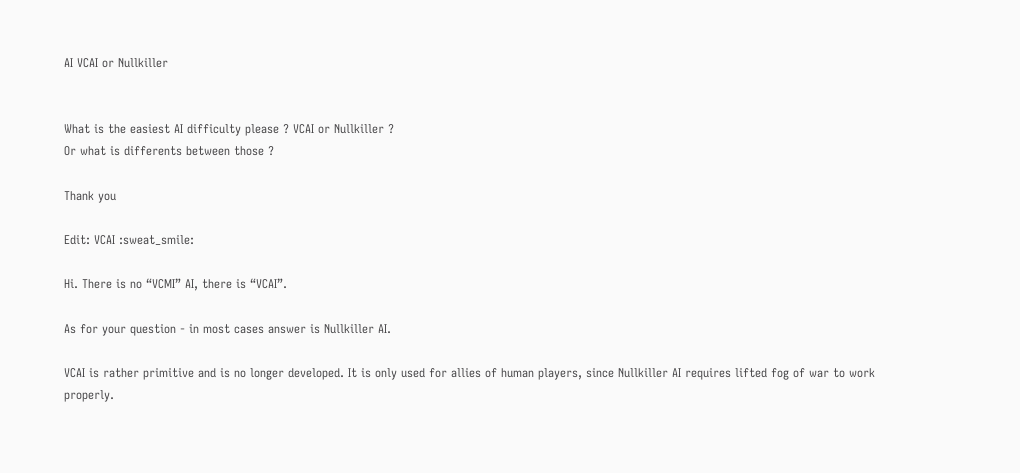AI VCAI or Nullkiller


What is the easiest AI difficulty please ? VCAI or Nullkiller ?
Or what is differents between those ?

Thank you

Edit: VCAI :sweat_smile:

Hi. There is no “VCMI” AI, there is “VCAI”.

As for your question - in most cases answer is Nullkiller AI.

VCAI is rather primitive and is no longer developed. It is only used for allies of human players, since Nullkiller AI requires lifted fog of war to work properly.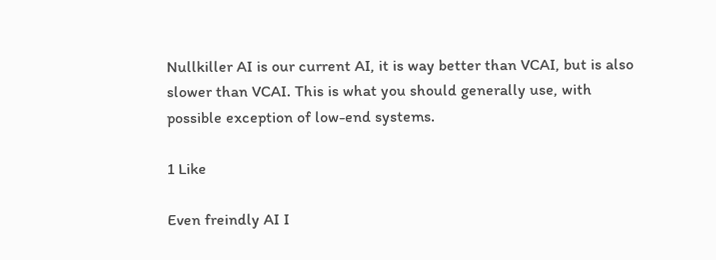Nullkiller AI is our current AI, it is way better than VCAI, but is also slower than VCAI. This is what you should generally use, with possible exception of low-end systems.

1 Like

Even freindly AI I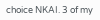choice NKAI. 3 of my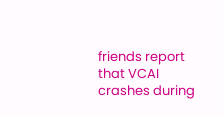friends report that VCAI crashes during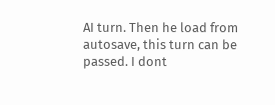AI turn. Then he load from autosave, this turn can be passed. I dont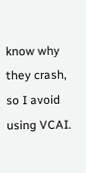know why they crash, so I avoid using VCAI.